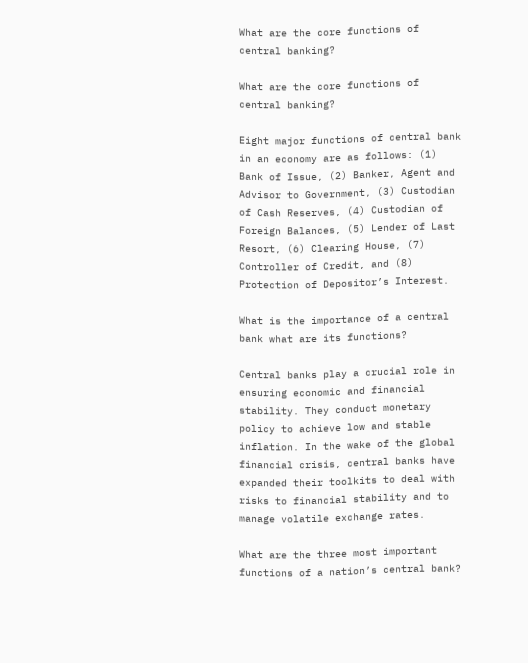What are the core functions of central banking?

What are the core functions of central banking?

Eight major functions of central bank in an economy are as follows: (1) Bank of Issue, (2) Banker, Agent and Advisor to Government, (3) Custodian of Cash Reserves, (4) Custodian of Foreign Balances, (5) Lender of Last Resort, (6) Clearing House, (7) Controller of Credit, and (8) Protection of Depositor’s Interest.

What is the importance of a central bank what are its functions?

Central banks play a crucial role in ensuring economic and financial stability. They conduct monetary policy to achieve low and stable inflation. In the wake of the global financial crisis, central banks have expanded their toolkits to deal with risks to financial stability and to manage volatile exchange rates.

What are the three most important functions of a nation’s central bank?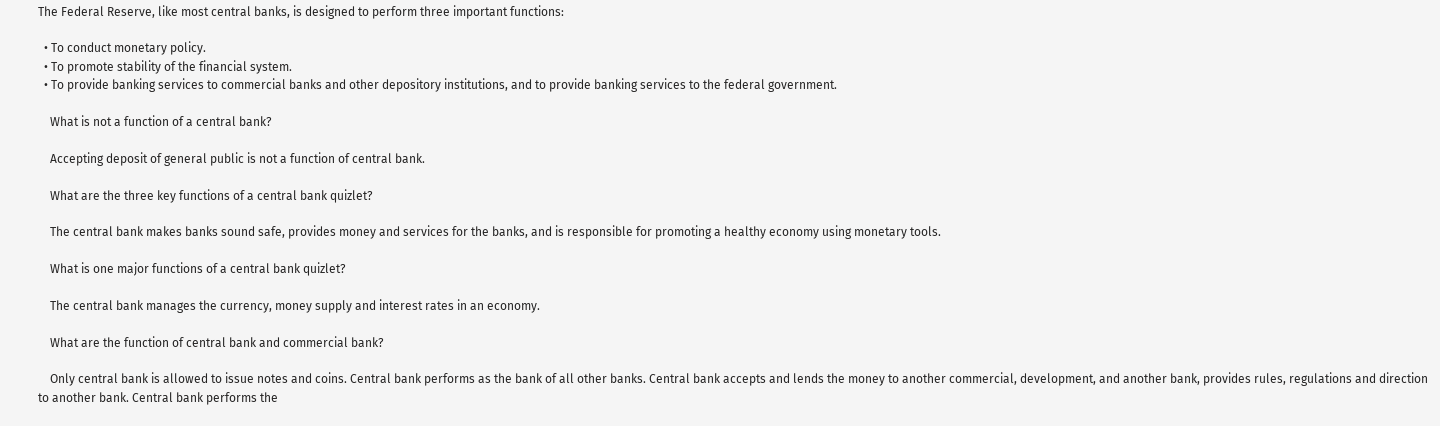The Federal Reserve, like most central banks, is designed to perform three important functions:

  • To conduct monetary policy.
  • To promote stability of the financial system.
  • To provide banking services to commercial banks and other depository institutions, and to provide banking services to the federal government.

    What is not a function of a central bank?

    Accepting deposit of general public is not a function of central bank.

    What are the three key functions of a central bank quizlet?

    The central bank makes banks sound safe, provides money and services for the banks, and is responsible for promoting a healthy economy using monetary tools.

    What is one major functions of a central bank quizlet?

    The central bank manages the currency, money supply and interest rates in an economy.

    What are the function of central bank and commercial bank?

    Only central bank is allowed to issue notes and coins. Central bank performs as the bank of all other banks. Central bank accepts and lends the money to another commercial, development, and another bank, provides rules, regulations and direction to another bank. Central bank performs the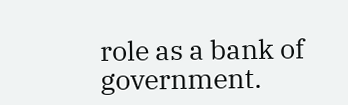role as a bank of government.